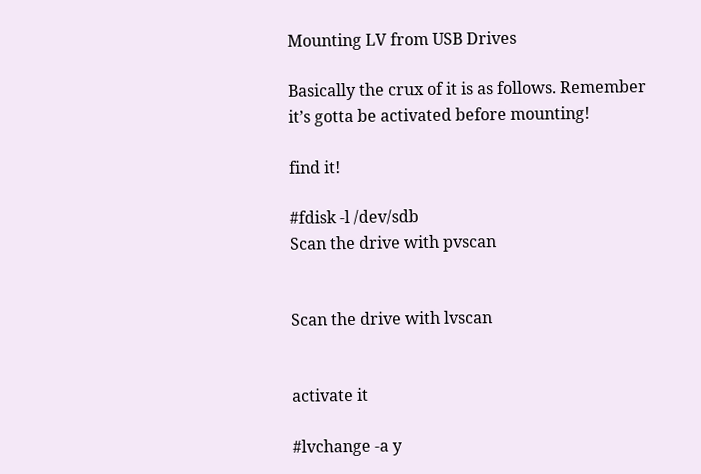Mounting LV from USB Drives

Basically the crux of it is as follows. Remember it’s gotta be activated before mounting!

find it!

#fdisk -l /dev/sdb
Scan the drive with pvscan


Scan the drive with lvscan


activate it

#lvchange -a y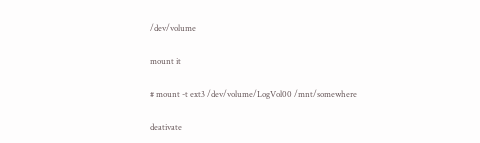/dev/volume

mount it

# mount -t ext3 /dev/volume/LogVol00 /mnt/somewhere

deativate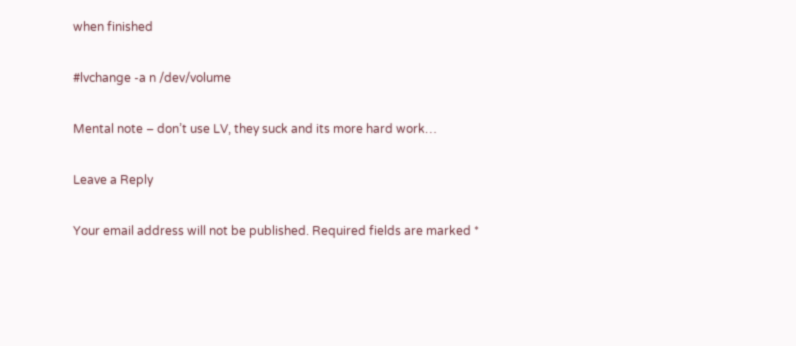when finished

#lvchange -a n /dev/volume

Mental note – don’t use LV, they suck and its more hard work…

Leave a Reply

Your email address will not be published. Required fields are marked *